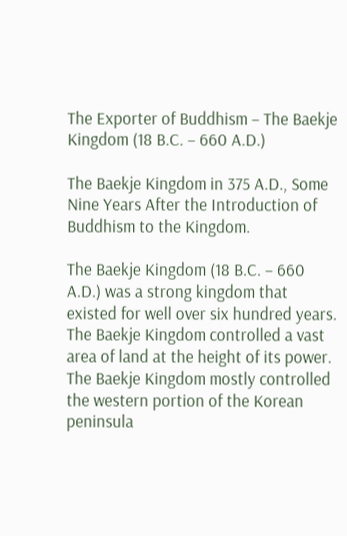The Exporter of Buddhism – The Baekje Kingdom (18 B.C. – 660 A.D.)

The Baekje Kingdom in 375 A.D., Some Nine Years After the Introduction of Buddhism to the Kingdom.

The Baekje Kingdom (18 B.C. – 660 A.D.) was a strong kingdom that existed for well over six hundred years. The Baekje Kingdom controlled a vast area of land at the height of its power. The Baekje Kingdom mostly controlled the western portion of the Korean peninsula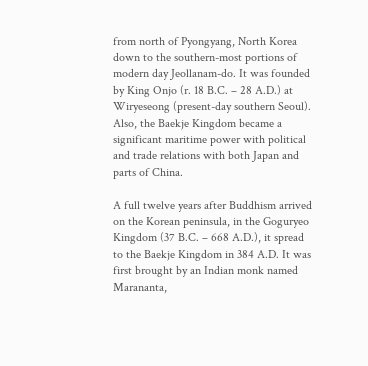from north of Pyongyang, North Korea down to the southern-most portions of modern day Jeollanam-do. It was founded by King Onjo (r. 18 B.C. – 28 A.D.) at Wiryeseong (present-day southern Seoul). Also, the Baekje Kingdom became a significant maritime power with political and trade relations with both Japan and parts of China.

A full twelve years after Buddhism arrived on the Korean peninsula, in the Goguryeo Kingdom (37 B.C. – 668 A.D.), it spread to the Baekje Kingdom in 384 A.D. It was first brought by an Indian monk named Marananta,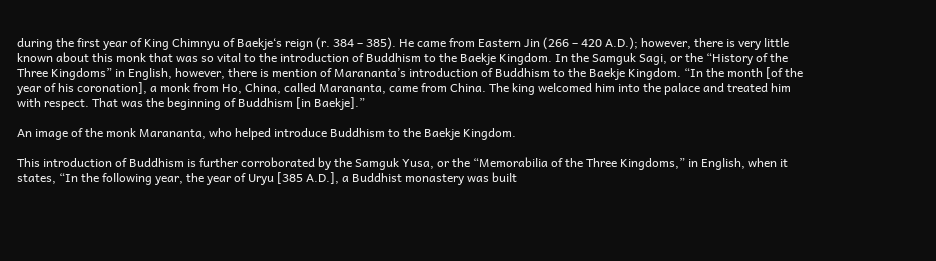during the first year of King Chimnyu of Baekje‘s reign (r. 384 – 385). He came from Eastern Jin (266 – 420 A.D.); however, there is very little known about this monk that was so vital to the introduction of Buddhism to the Baekje Kingdom. In the Samguk Sagi, or the “History of the Three Kingdoms” in English, however, there is mention of Marananta’s introduction of Buddhism to the Baekje Kingdom. “In the month [of the year of his coronation], a monk from Ho, China, called Marananta, came from China. The king welcomed him into the palace and treated him with respect. That was the beginning of Buddhism [in Baekje].”

An image of the monk Marananta, who helped introduce Buddhism to the Baekje Kingdom.

This introduction of Buddhism is further corroborated by the Samguk Yusa, or the “Memorabilia of the Three Kingdoms,” in English, when it states, “In the following year, the year of Uryu [385 A.D.], a Buddhist monastery was built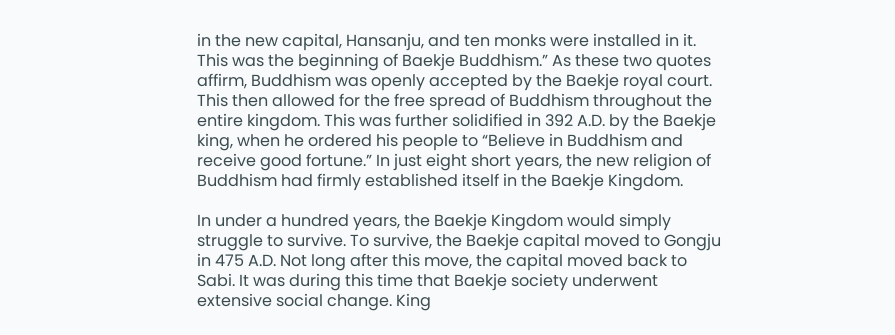in the new capital, Hansanju, and ten monks were installed in it. This was the beginning of Baekje Buddhism.” As these two quotes affirm, Buddhism was openly accepted by the Baekje royal court. This then allowed for the free spread of Buddhism throughout the entire kingdom. This was further solidified in 392 A.D. by the Baekje king, when he ordered his people to “Believe in Buddhism and receive good fortune.” In just eight short years, the new religion of Buddhism had firmly established itself in the Baekje Kingdom.

In under a hundred years, the Baekje Kingdom would simply struggle to survive. To survive, the Baekje capital moved to Gongju in 475 A.D. Not long after this move, the capital moved back to Sabi. It was during this time that Baekje society underwent extensive social change. King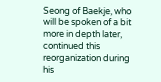Seong of Baekje, who will be spoken of a bit more in depth later, continued this reorganization during his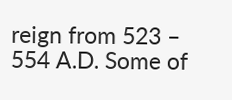reign from 523 – 554 A.D. Some of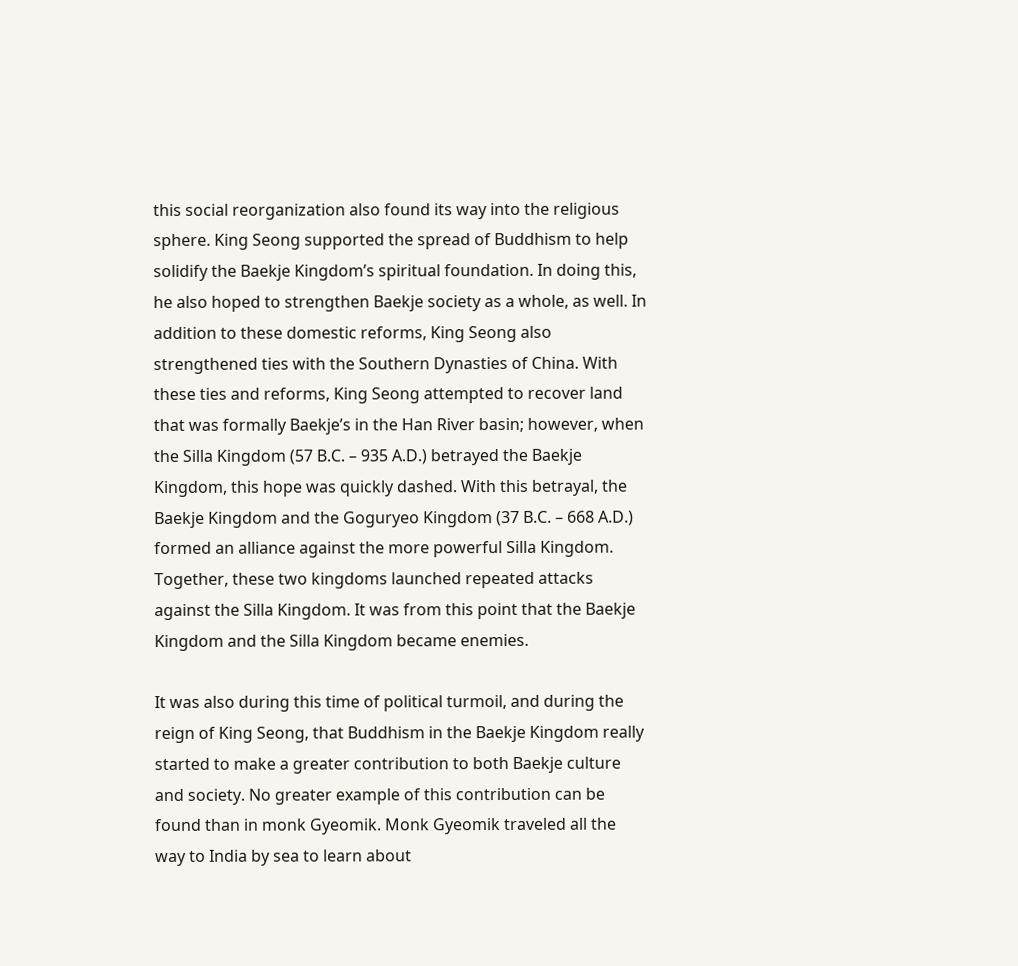this social reorganization also found its way into the religious sphere. King Seong supported the spread of Buddhism to help solidify the Baekje Kingdom’s spiritual foundation. In doing this, he also hoped to strengthen Baekje society as a whole, as well. In addition to these domestic reforms, King Seong also strengthened ties with the Southern Dynasties of China. With these ties and reforms, King Seong attempted to recover land that was formally Baekje’s in the Han River basin; however, when the Silla Kingdom (57 B.C. – 935 A.D.) betrayed the Baekje Kingdom, this hope was quickly dashed. With this betrayal, the Baekje Kingdom and the Goguryeo Kingdom (37 B.C. – 668 A.D.) formed an alliance against the more powerful Silla Kingdom. Together, these two kingdoms launched repeated attacks against the Silla Kingdom. It was from this point that the Baekje Kingdom and the Silla Kingdom became enemies.

It was also during this time of political turmoil, and during the reign of King Seong, that Buddhism in the Baekje Kingdom really started to make a greater contribution to both Baekje culture and society. No greater example of this contribution can be found than in monk Gyeomik. Monk Gyeomik traveled all the way to India by sea to learn about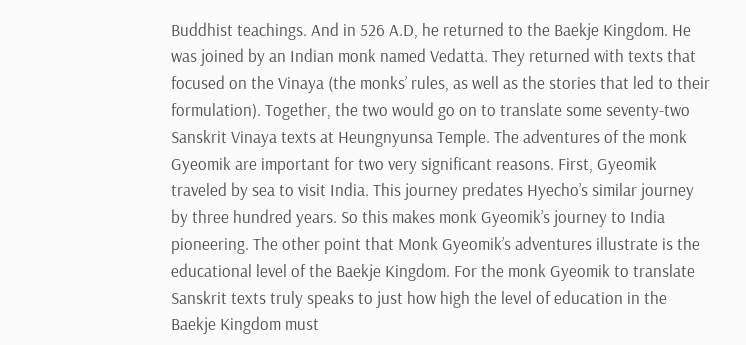Buddhist teachings. And in 526 A.D, he returned to the Baekje Kingdom. He was joined by an Indian monk named Vedatta. They returned with texts that focused on the Vinaya (the monks’ rules, as well as the stories that led to their formulation). Together, the two would go on to translate some seventy-two Sanskrit Vinaya texts at Heungnyunsa Temple. The adventures of the monk Gyeomik are important for two very significant reasons. First, Gyeomik traveled by sea to visit India. This journey predates Hyecho’s similar journey by three hundred years. So this makes monk Gyeomik’s journey to India pioneering. The other point that Monk Gyeomik’s adventures illustrate is the educational level of the Baekje Kingdom. For the monk Gyeomik to translate Sanskrit texts truly speaks to just how high the level of education in the Baekje Kingdom must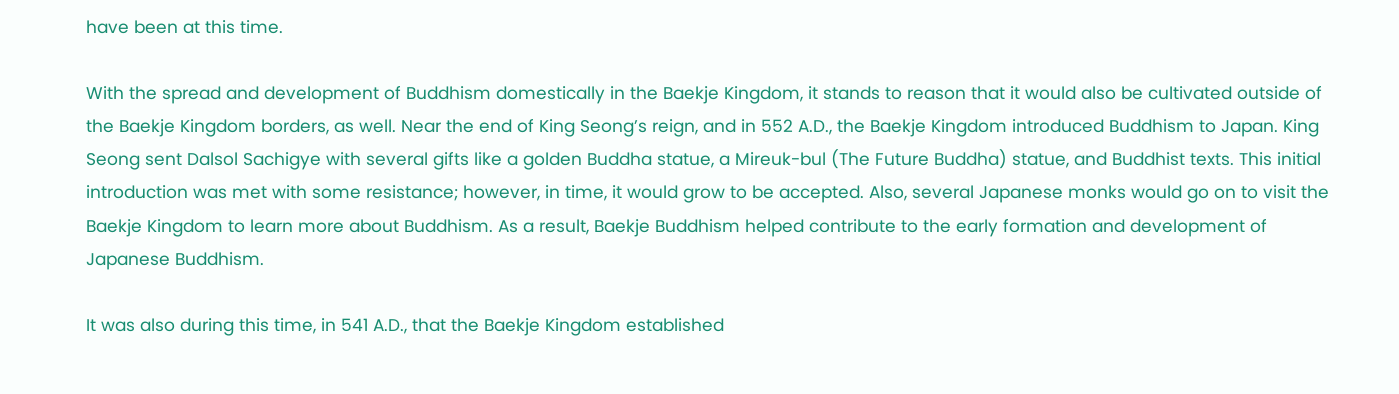have been at this time.

With the spread and development of Buddhism domestically in the Baekje Kingdom, it stands to reason that it would also be cultivated outside of the Baekje Kingdom borders, as well. Near the end of King Seong’s reign, and in 552 A.D., the Baekje Kingdom introduced Buddhism to Japan. King Seong sent Dalsol Sachigye with several gifts like a golden Buddha statue, a Mireuk-bul (The Future Buddha) statue, and Buddhist texts. This initial introduction was met with some resistance; however, in time, it would grow to be accepted. Also, several Japanese monks would go on to visit the Baekje Kingdom to learn more about Buddhism. As a result, Baekje Buddhism helped contribute to the early formation and development of Japanese Buddhism.

It was also during this time, in 541 A.D., that the Baekje Kingdom established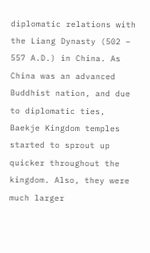diplomatic relations with the Liang Dynasty (502 – 557 A.D.) in China. As China was an advanced Buddhist nation, and due to diplomatic ties, Baekje Kingdom temples started to sprout up quicker throughout the kingdom. Also, they were much larger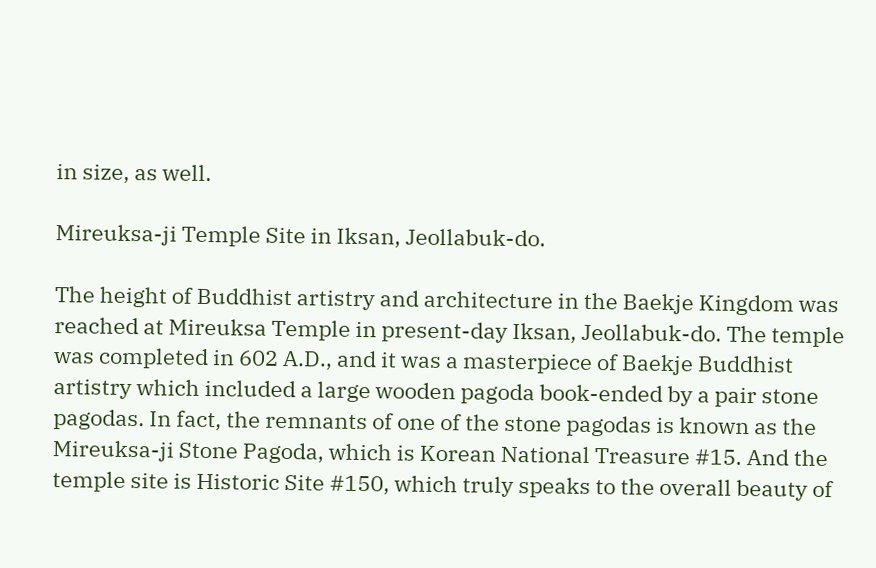in size, as well.

Mireuksa-ji Temple Site in Iksan, Jeollabuk-do.

The height of Buddhist artistry and architecture in the Baekje Kingdom was reached at Mireuksa Temple in present-day Iksan, Jeollabuk-do. The temple was completed in 602 A.D., and it was a masterpiece of Baekje Buddhist artistry which included a large wooden pagoda book-ended by a pair stone pagodas. In fact, the remnants of one of the stone pagodas is known as the Mireuksa-ji Stone Pagoda, which is Korean National Treasure #15. And the temple site is Historic Site #150, which truly speaks to the overall beauty of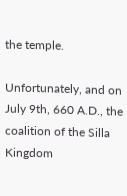the temple.

Unfortunately, and on July 9th, 660 A.D., the coalition of the Silla Kingdom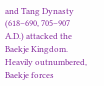and Tang Dynasty (618–690, 705–907 A.D.) attacked the Baekje Kingdom. Heavily outnumbered, Baekje forces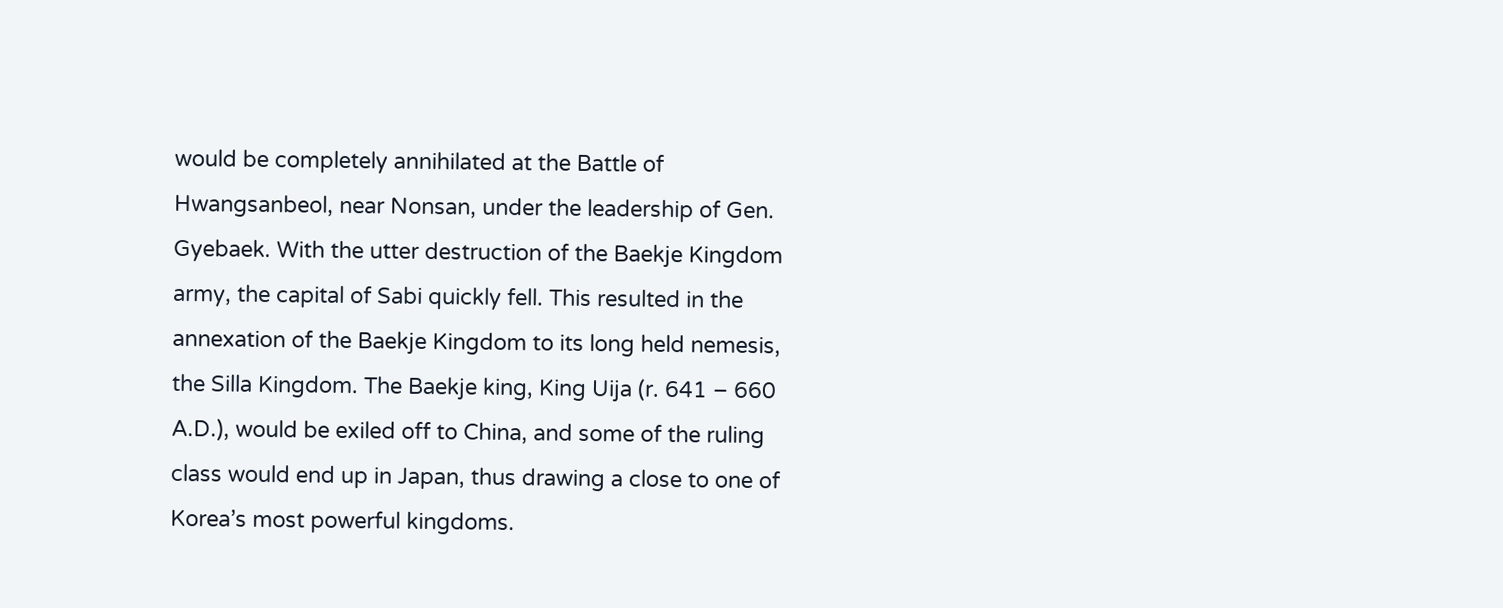would be completely annihilated at the Battle of Hwangsanbeol, near Nonsan, under the leadership of Gen. Gyebaek. With the utter destruction of the Baekje Kingdom army, the capital of Sabi quickly fell. This resulted in the annexation of the Baekje Kingdom to its long held nemesis, the Silla Kingdom. The Baekje king, King Uija (r. 641 – 660 A.D.), would be exiled off to China, and some of the ruling class would end up in Japan, thus drawing a close to one of Korea’s most powerful kingdoms.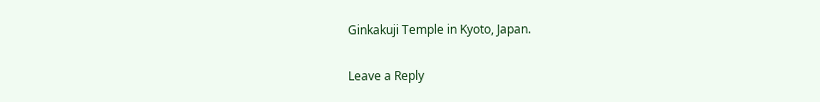Ginkakuji Temple in Kyoto, Japan.

Leave a Reply